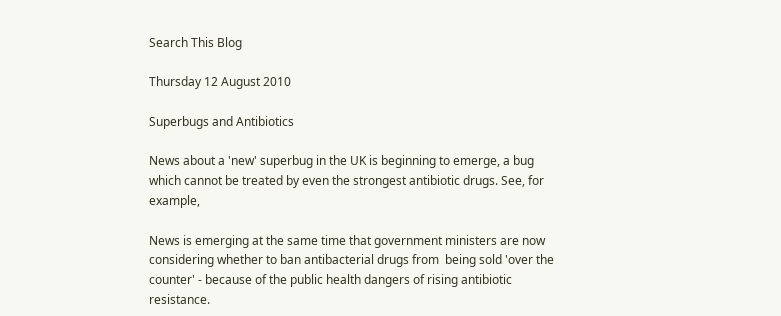Search This Blog

Thursday 12 August 2010

Superbugs and Antibiotics

News about a 'new' superbug in the UK is beginning to emerge, a bug which cannot be treated by even the strongest antibiotic drugs. See, for example,

News is emerging at the same time that government ministers are now considering whether to ban antibacterial drugs from  being sold 'over the counter' - because of the public health dangers of rising antibiotic resistance.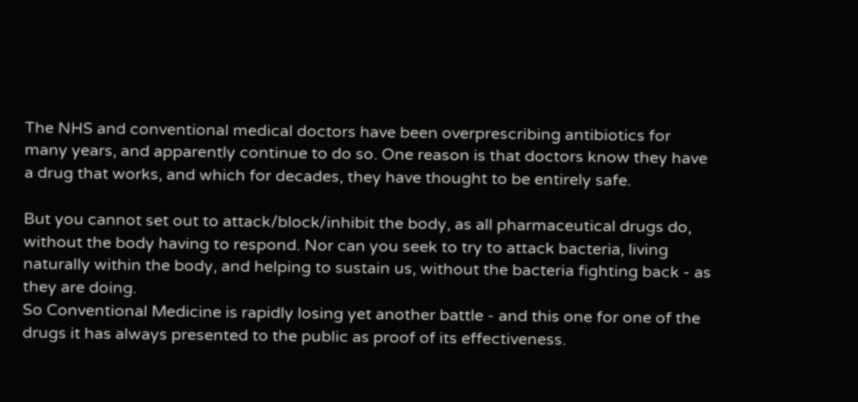The NHS and conventional medical doctors have been overprescribing antibiotics for many years, and apparently continue to do so. One reason is that doctors know they have a drug that works, and which for decades, they have thought to be entirely safe.

But you cannot set out to attack/block/inhibit the body, as all pharmaceutical drugs do, without the body having to respond. Nor can you seek to try to attack bacteria, living naturally within the body, and helping to sustain us, without the bacteria fighting back - as they are doing.
So Conventional Medicine is rapidly losing yet another battle - and this one for one of the drugs it has always presented to the public as proof of its effectiveness.